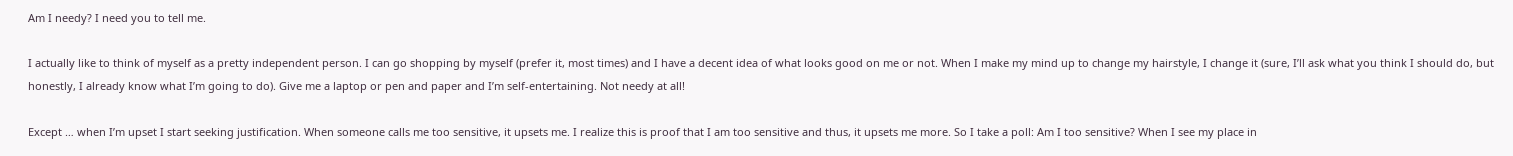Am I needy? I need you to tell me.

I actually like to think of myself as a pretty independent person. I can go shopping by myself (prefer it, most times) and I have a decent idea of what looks good on me or not. When I make my mind up to change my hairstyle, I change it (sure, I’ll ask what you think I should do, but honestly, I already know what I’m going to do). Give me a laptop or pen and paper and I’m self-entertaining. Not needy at all!

Except … when I’m upset I start seeking justification. When someone calls me too sensitive, it upsets me. I realize this is proof that I am too sensitive and thus, it upsets me more. So I take a poll: Am I too sensitive? When I see my place in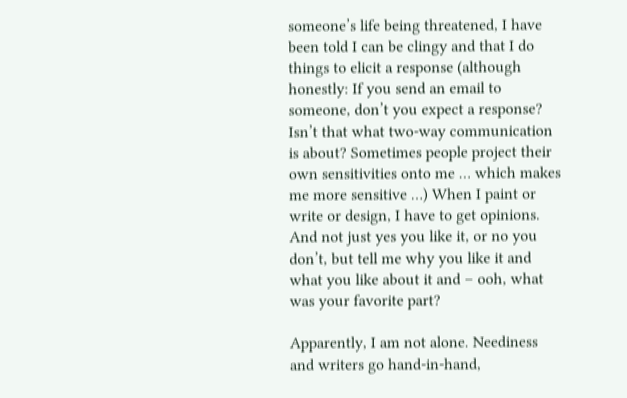someone’s life being threatened, I have been told I can be clingy and that I do things to elicit a response (although honestly: If you send an email to someone, don’t you expect a response? Isn’t that what two-way communication is about? Sometimes people project their own sensitivities onto me … which makes me more sensitive …) When I paint or write or design, I have to get opinions. And not just yes you like it, or no you don’t, but tell me why you like it and what you like about it and – ooh, what was your favorite part?

Apparently, I am not alone. Neediness and writers go hand-in-hand,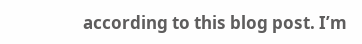according to this blog post. I’m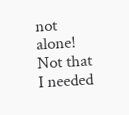not alone! Not that I needed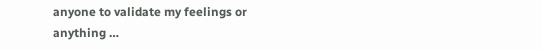anyone to validate my feelings or anything …